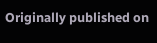Originally published on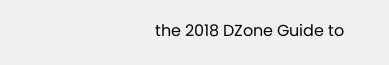the 2018 DZone Guide to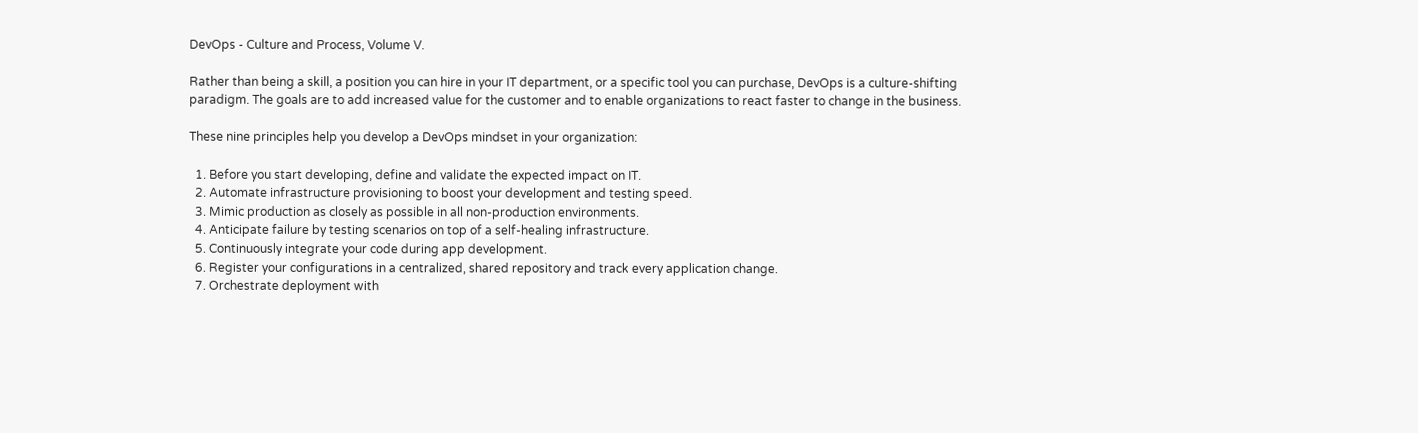DevOps - Culture and Process, Volume V.

Rather than being a skill, a position you can hire in your IT department, or a specific tool you can purchase, DevOps is a culture-shifting paradigm. The goals are to add increased value for the customer and to enable organizations to react faster to change in the business.

These nine principles help you develop a DevOps mindset in your organization:

  1. Before you start developing, define and validate the expected impact on IT.
  2. Automate infrastructure provisioning to boost your development and testing speed.
  3. Mimic production as closely as possible in all non-production environments.
  4. Anticipate failure by testing scenarios on top of a self-healing infrastructure.
  5. Continuously integrate your code during app development.
  6. Register your configurations in a centralized, shared repository and track every application change.
  7. Orchestrate deployment with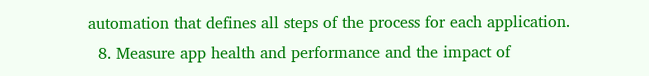automation that defines all steps of the process for each application.
  8. Measure app health and performance and the impact of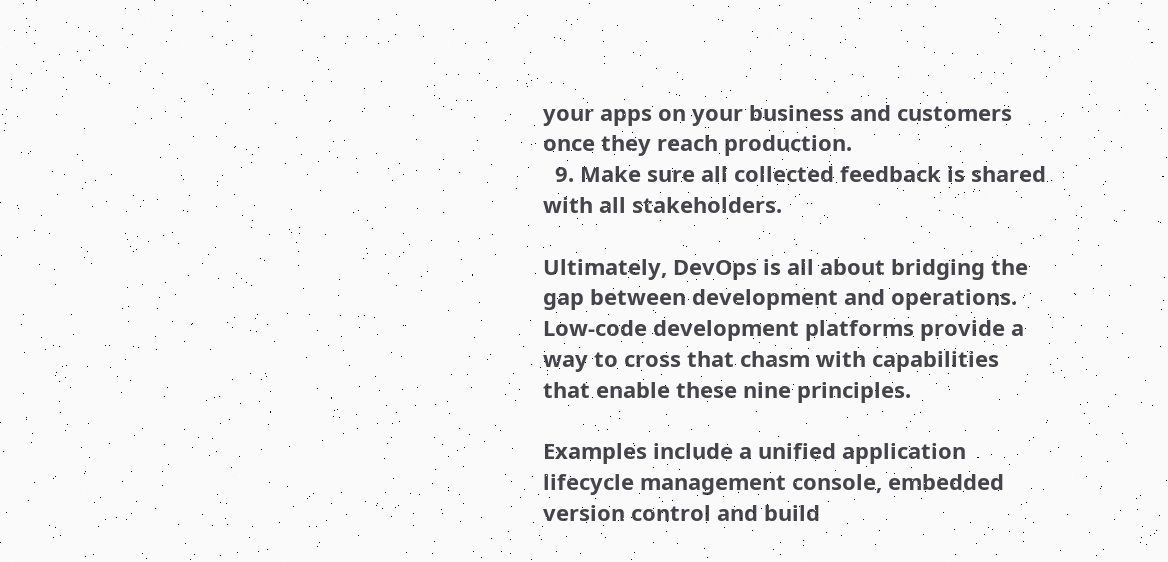your apps on your business and customers once they reach production.
  9. Make sure all collected feedback is shared with all stakeholders.

Ultimately, DevOps is all about bridging the gap between development and operations. Low-code development platforms provide a way to cross that chasm with capabilities that enable these nine principles.

Examples include a unified application lifecycle management console, embedded version control and build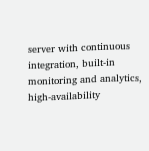server with continuous integration, built-in monitoring and analytics, high-availability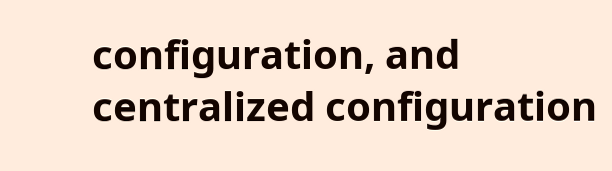configuration, and centralized configuration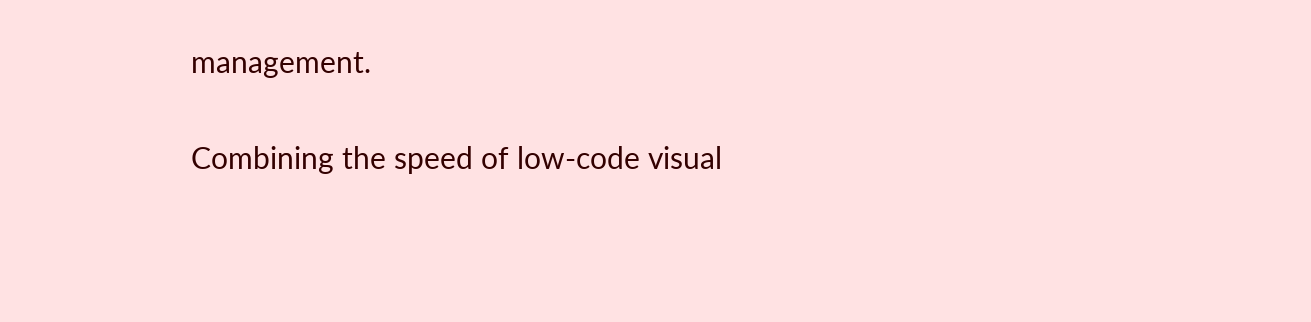management.

Combining the speed of low-code visual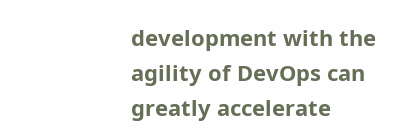development with the agility of DevOps can greatly accelerate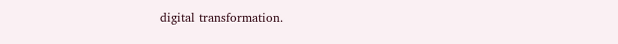digital transformation.